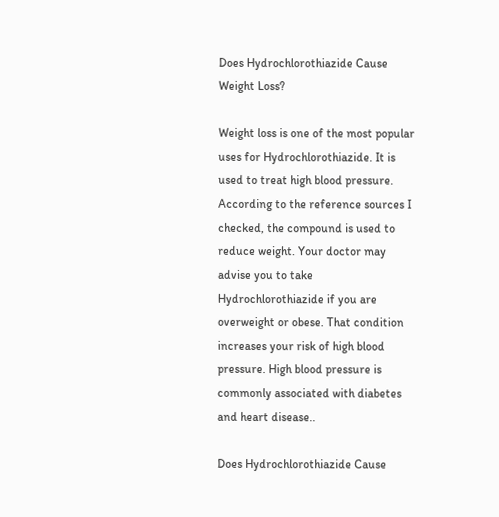Does Hydrochlorothiazide Cause Weight Loss?

Weight loss is one of the most popular uses for Hydrochlorothiazide. It is used to treat high blood pressure. According to the reference sources I checked, the compound is used to reduce weight. Your doctor may advise you to take Hydrochlorothiazide if you are overweight or obese. That condition increases your risk of high blood pressure. High blood pressure is commonly associated with diabetes and heart disease..

Does Hydrochlorothiazide Cause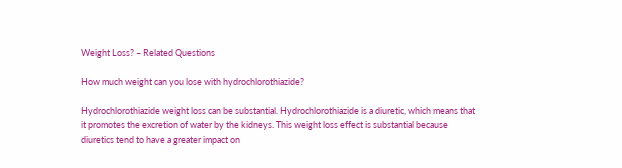Weight Loss? – Related Questions

How much weight can you lose with hydrochlorothiazide?

Hydrochlorothiazide weight loss can be substantial. Hydrochlorothiazide is a diuretic, which means that it promotes the excretion of water by the kidneys. This weight loss effect is substantial because diuretics tend to have a greater impact on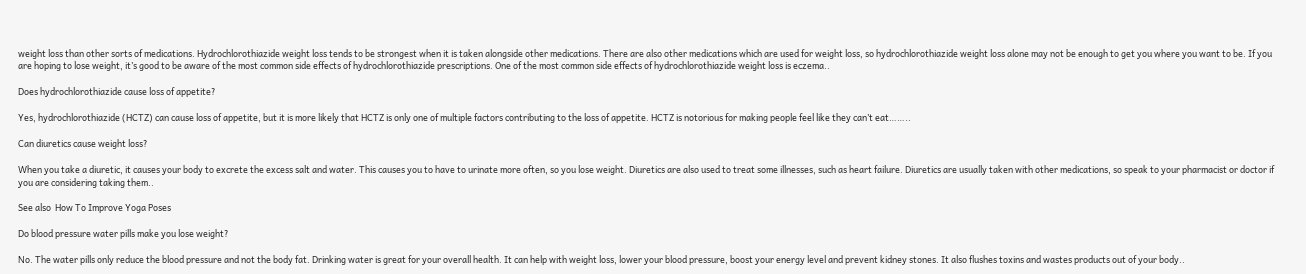weight loss than other sorts of medications. Hydrochlorothiazide weight loss tends to be strongest when it is taken alongside other medications. There are also other medications which are used for weight loss, so hydrochlorothiazide weight loss alone may not be enough to get you where you want to be. If you are hoping to lose weight, it’s good to be aware of the most common side effects of hydrochlorothiazide prescriptions. One of the most common side effects of hydrochlorothiazide weight loss is eczema..

Does hydrochlorothiazide cause loss of appetite?

Yes, hydrochlorothiazide (HCTZ) can cause loss of appetite, but it is more likely that HCTZ is only one of multiple factors contributing to the loss of appetite. HCTZ is notorious for making people feel like they can’t eat……..

Can diuretics cause weight loss?

When you take a diuretic, it causes your body to excrete the excess salt and water. This causes you to have to urinate more often, so you lose weight. Diuretics are also used to treat some illnesses, such as heart failure. Diuretics are usually taken with other medications, so speak to your pharmacist or doctor if you are considering taking them..

See also  How To Improve Yoga Poses

Do blood pressure water pills make you lose weight?

No. The water pills only reduce the blood pressure and not the body fat. Drinking water is great for your overall health. It can help with weight loss, lower your blood pressure, boost your energy level and prevent kidney stones. It also flushes toxins and wastes products out of your body..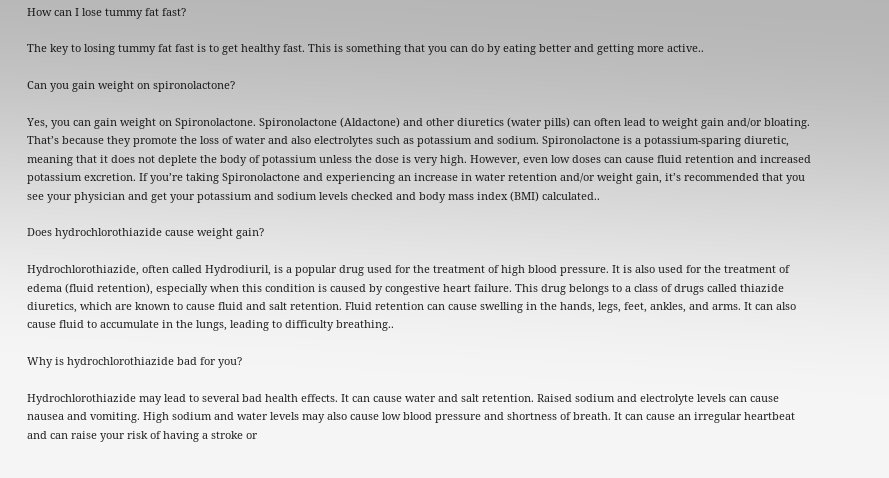How can I lose tummy fat fast?

The key to losing tummy fat fast is to get healthy fast. This is something that you can do by eating better and getting more active..

Can you gain weight on spironolactone?

Yes, you can gain weight on Spironolactone. Spironolactone (Aldactone) and other diuretics (water pills) can often lead to weight gain and/or bloating. That’s because they promote the loss of water and also electrolytes such as potassium and sodium. Spironolactone is a potassium-sparing diuretic, meaning that it does not deplete the body of potassium unless the dose is very high. However, even low doses can cause fluid retention and increased potassium excretion. If you’re taking Spironolactone and experiencing an increase in water retention and/or weight gain, it’s recommended that you see your physician and get your potassium and sodium levels checked and body mass index (BMI) calculated..

Does hydrochlorothiazide cause weight gain?

Hydrochlorothiazide, often called Hydrodiuril, is a popular drug used for the treatment of high blood pressure. It is also used for the treatment of edema (fluid retention), especially when this condition is caused by congestive heart failure. This drug belongs to a class of drugs called thiazide diuretics, which are known to cause fluid and salt retention. Fluid retention can cause swelling in the hands, legs, feet, ankles, and arms. It can also cause fluid to accumulate in the lungs, leading to difficulty breathing..

Why is hydrochlorothiazide bad for you?

Hydrochlorothiazide may lead to several bad health effects. It can cause water and salt retention. Raised sodium and electrolyte levels can cause nausea and vomiting. High sodium and water levels may also cause low blood pressure and shortness of breath. It can cause an irregular heartbeat and can raise your risk of having a stroke or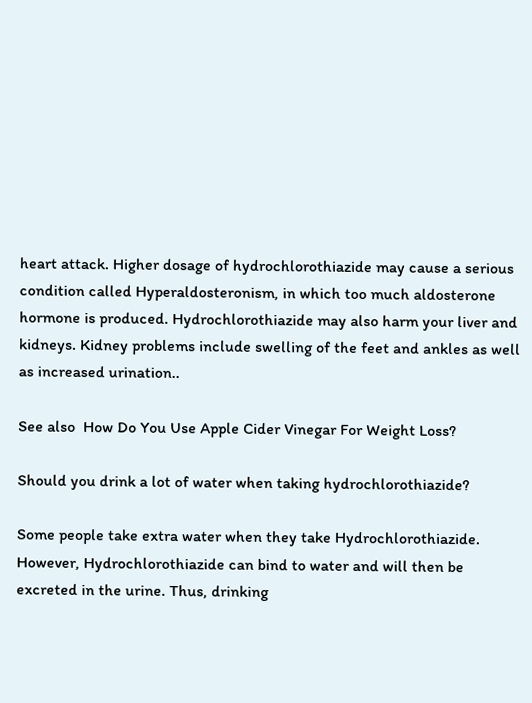heart attack. Higher dosage of hydrochlorothiazide may cause a serious condition called Hyperaldosteronism, in which too much aldosterone hormone is produced. Hydrochlorothiazide may also harm your liver and kidneys. Kidney problems include swelling of the feet and ankles as well as increased urination..

See also  How Do You Use Apple Cider Vinegar For Weight Loss?

Should you drink a lot of water when taking hydrochlorothiazide?

Some people take extra water when they take Hydrochlorothiazide. However, Hydrochlorothiazide can bind to water and will then be excreted in the urine. Thus, drinking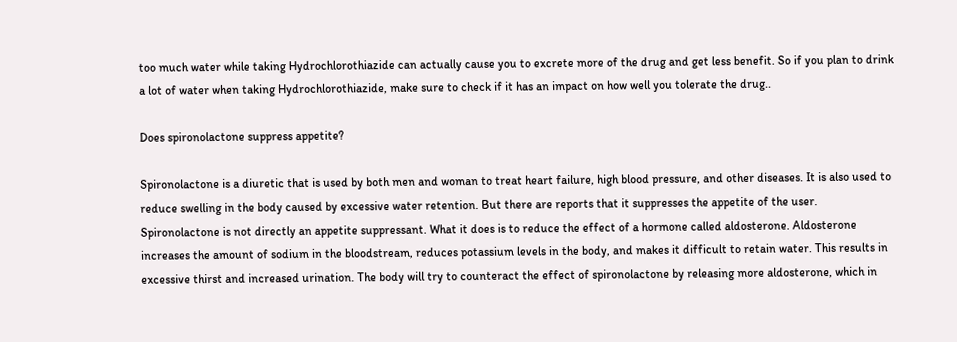too much water while taking Hydrochlorothiazide can actually cause you to excrete more of the drug and get less benefit. So if you plan to drink a lot of water when taking Hydrochlorothiazide, make sure to check if it has an impact on how well you tolerate the drug..

Does spironolactone suppress appetite?

Spironolactone is a diuretic that is used by both men and woman to treat heart failure, high blood pressure, and other diseases. It is also used to reduce swelling in the body caused by excessive water retention. But there are reports that it suppresses the appetite of the user. Spironolactone is not directly an appetite suppressant. What it does is to reduce the effect of a hormone called aldosterone. Aldosterone increases the amount of sodium in the bloodstream, reduces potassium levels in the body, and makes it difficult to retain water. This results in excessive thirst and increased urination. The body will try to counteract the effect of spironolactone by releasing more aldosterone, which in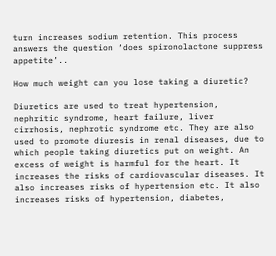turn increases sodium retention. This process answers the question ‘does spironolactone suppress appetite’..

How much weight can you lose taking a diuretic?

Diuretics are used to treat hypertension, nephritic syndrome, heart failure, liver cirrhosis, nephrotic syndrome etc. They are also used to promote diuresis in renal diseases, due to which people taking diuretics put on weight. An excess of weight is harmful for the heart. It increases the risks of cardiovascular diseases. It also increases risks of hypertension etc. It also increases risks of hypertension, diabetes,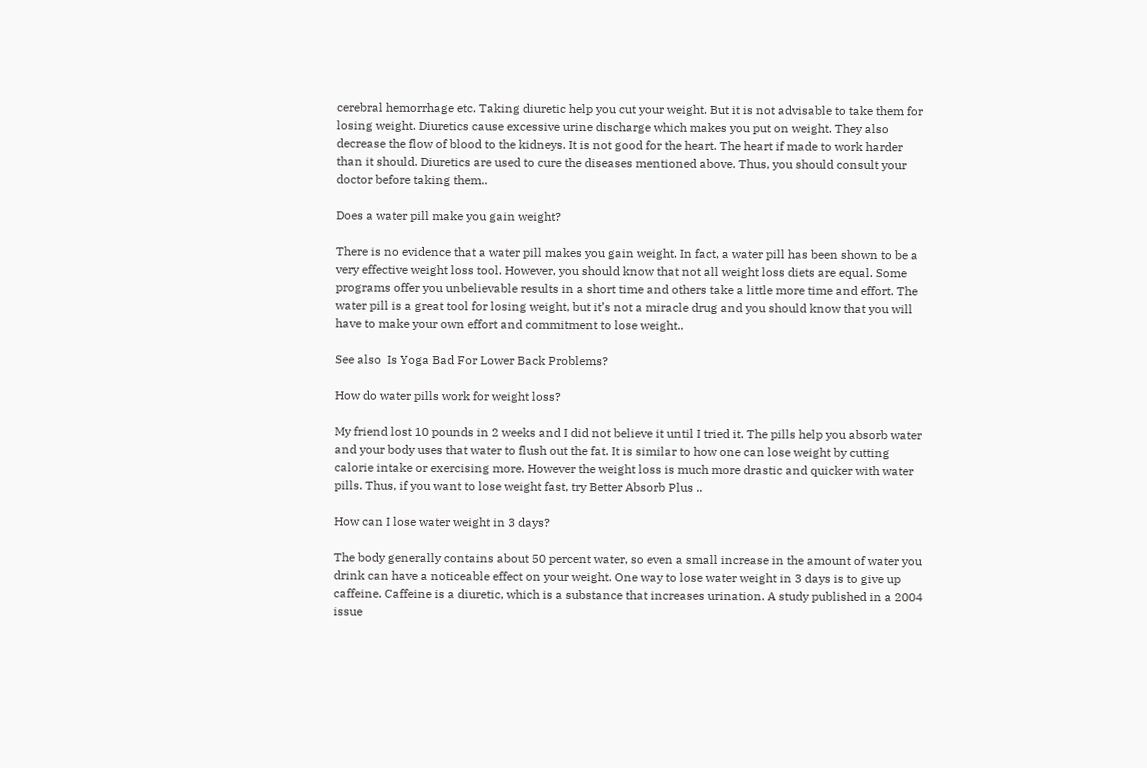cerebral hemorrhage etc. Taking diuretic help you cut your weight. But it is not advisable to take them for losing weight. Diuretics cause excessive urine discharge which makes you put on weight. They also decrease the flow of blood to the kidneys. It is not good for the heart. The heart if made to work harder than it should. Diuretics are used to cure the diseases mentioned above. Thus, you should consult your doctor before taking them..

Does a water pill make you gain weight?

There is no evidence that a water pill makes you gain weight. In fact, a water pill has been shown to be a very effective weight loss tool. However, you should know that not all weight loss diets are equal. Some programs offer you unbelievable results in a short time and others take a little more time and effort. The water pill is a great tool for losing weight, but it’s not a miracle drug and you should know that you will have to make your own effort and commitment to lose weight..

See also  Is Yoga Bad For Lower Back Problems?

How do water pills work for weight loss?

My friend lost 10 pounds in 2 weeks and I did not believe it until I tried it. The pills help you absorb water and your body uses that water to flush out the fat. It is similar to how one can lose weight by cutting calorie intake or exercising more. However the weight loss is much more drastic and quicker with water pills. Thus, if you want to lose weight fast, try Better Absorb Plus ..

How can I lose water weight in 3 days?

The body generally contains about 50 percent water, so even a small increase in the amount of water you drink can have a noticeable effect on your weight. One way to lose water weight in 3 days is to give up caffeine. Caffeine is a diuretic, which is a substance that increases urination. A study published in a 2004 issue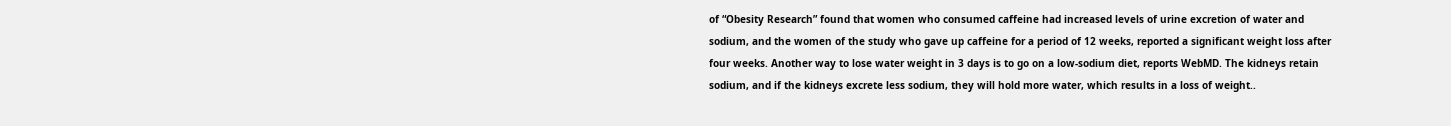of “Obesity Research” found that women who consumed caffeine had increased levels of urine excretion of water and sodium, and the women of the study who gave up caffeine for a period of 12 weeks, reported a significant weight loss after four weeks. Another way to lose water weight in 3 days is to go on a low-sodium diet, reports WebMD. The kidneys retain sodium, and if the kidneys excrete less sodium, they will hold more water, which results in a loss of weight..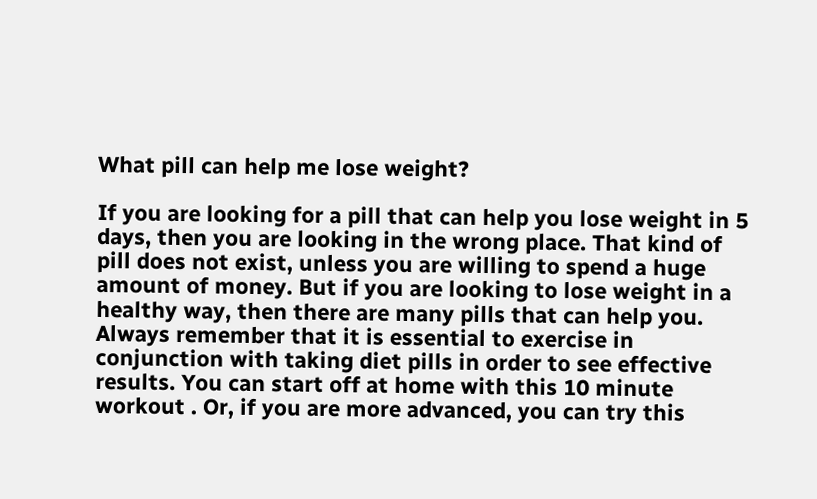What pill can help me lose weight?

If you are looking for a pill that can help you lose weight in 5 days, then you are looking in the wrong place. That kind of pill does not exist, unless you are willing to spend a huge amount of money. But if you are looking to lose weight in a healthy way, then there are many pills that can help you. Always remember that it is essential to exercise in conjunction with taking diet pills in order to see effective results. You can start off at home with this 10 minute workout . Or, if you are more advanced, you can try this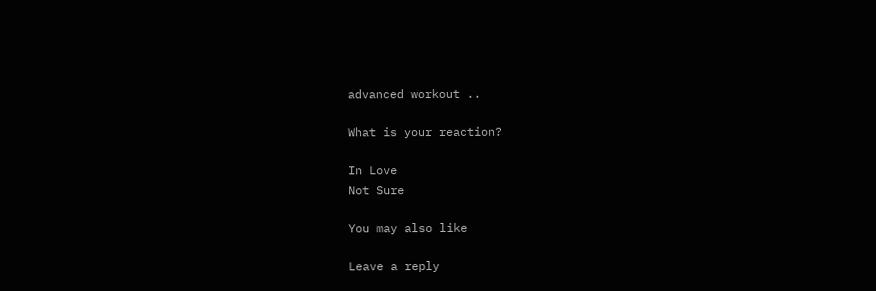advanced workout ..

What is your reaction?

In Love
Not Sure

You may also like

Leave a reply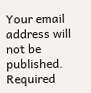Your email address will not be published. Required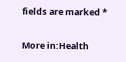fields are marked *

More in:Health